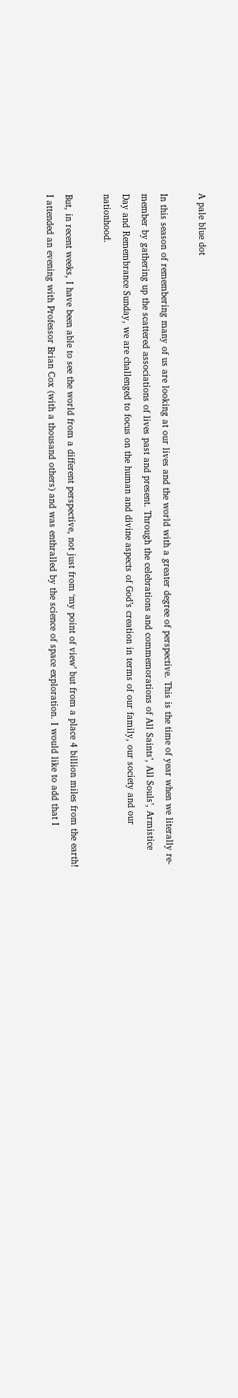A pale blue dot

In this season of remembering many of us are looking at our lives and the world with a greater degree of perspective. This is the time of year when we literally re-member by gathering up the scattered associations of lives past and present. Through the celebrations and commemorations of All Saints’, All Souls’, Armistice Day and Remembrance Sunday, we are challenged to focus on the human and divine aspects of God’s creation in terms of our family, our society and our nationhood.

But, in recent weeks, I have been able to see the world from a different perspective, not just from ‘my point of view’ but from a place 4 billion miles from the earth! I attended an evening with Professor Brian Cox (with a thousand others) and was enthralled by the science of space exploration. I would like to add that I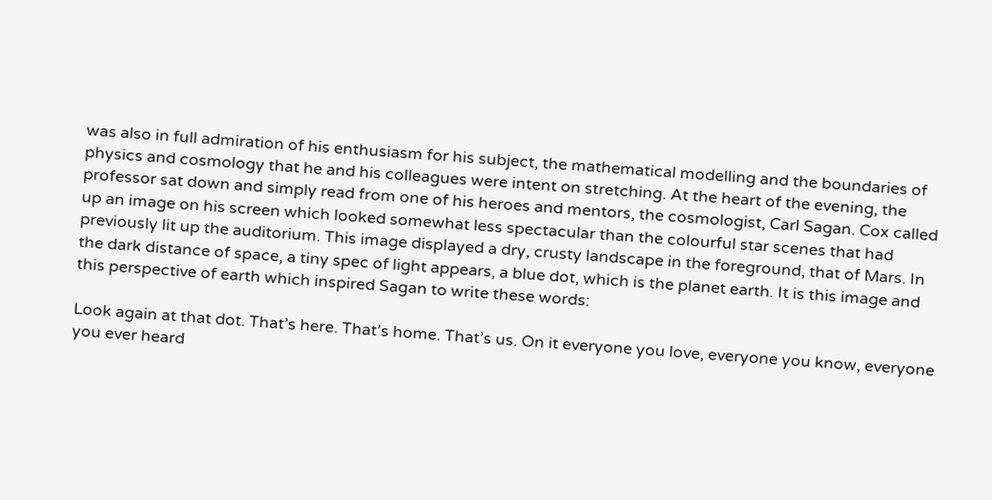was also in full admiration of his enthusiasm for his subject, the mathematical modelling and the boundaries of physics and cosmology that he and his colleagues were intent on stretching. At the heart of the evening, the professor sat down and simply read from one of his heroes and mentors, the cosmologist, Carl Sagan. Cox called up an image on his screen which looked somewhat less spectacular than the colourful star scenes that had previously lit up the auditorium. This image displayed a dry, crusty landscape in the foreground, that of Mars. In the dark distance of space, a tiny spec of light appears, a blue dot, which is the planet earth. It is this image and this perspective of earth which inspired Sagan to write these words:

Look again at that dot. That’s here. That’s home. That’s us. On it everyone you love, everyone you know, everyone you ever heard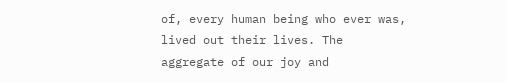of, every human being who ever was, lived out their lives. The aggregate of our joy and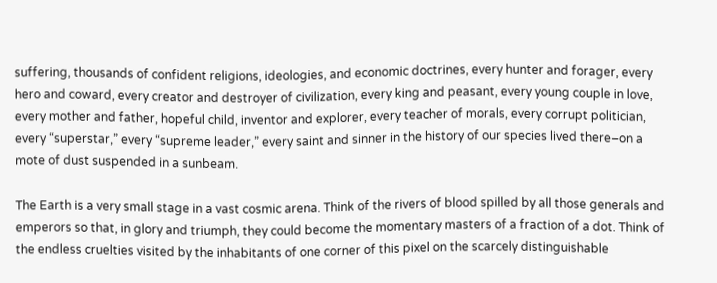suffering, thousands of confident religions, ideologies, and economic doctrines, every hunter and forager, every hero and coward, every creator and destroyer of civilization, every king and peasant, every young couple in love, every mother and father, hopeful child, inventor and explorer, every teacher of morals, every corrupt politician, every “superstar,” every “supreme leader,” every saint and sinner in the history of our species lived there–on a mote of dust suspended in a sunbeam.

The Earth is a very small stage in a vast cosmic arena. Think of the rivers of blood spilled by all those generals and emperors so that, in glory and triumph, they could become the momentary masters of a fraction of a dot. Think of the endless cruelties visited by the inhabitants of one corner of this pixel on the scarcely distinguishable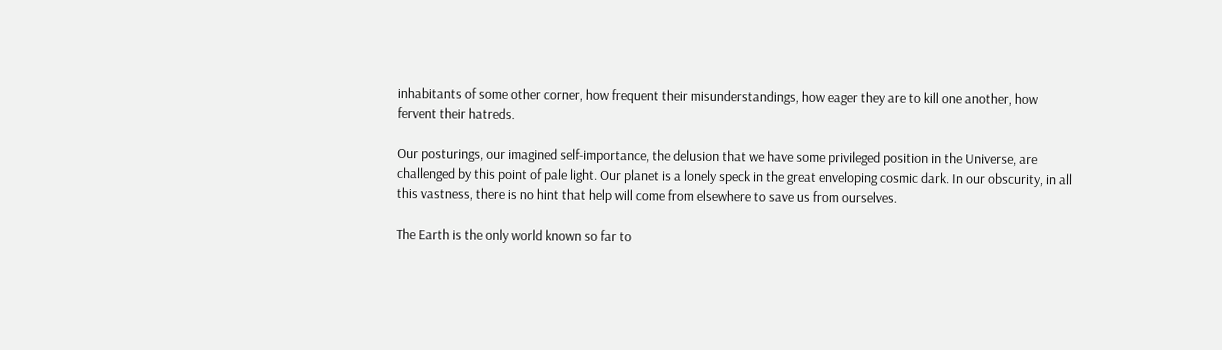inhabitants of some other corner, how frequent their misunderstandings, how eager they are to kill one another, how fervent their hatreds.

Our posturings, our imagined self-importance, the delusion that we have some privileged position in the Universe, are challenged by this point of pale light. Our planet is a lonely speck in the great enveloping cosmic dark. In our obscurity, in all this vastness, there is no hint that help will come from elsewhere to save us from ourselves.

The Earth is the only world known so far to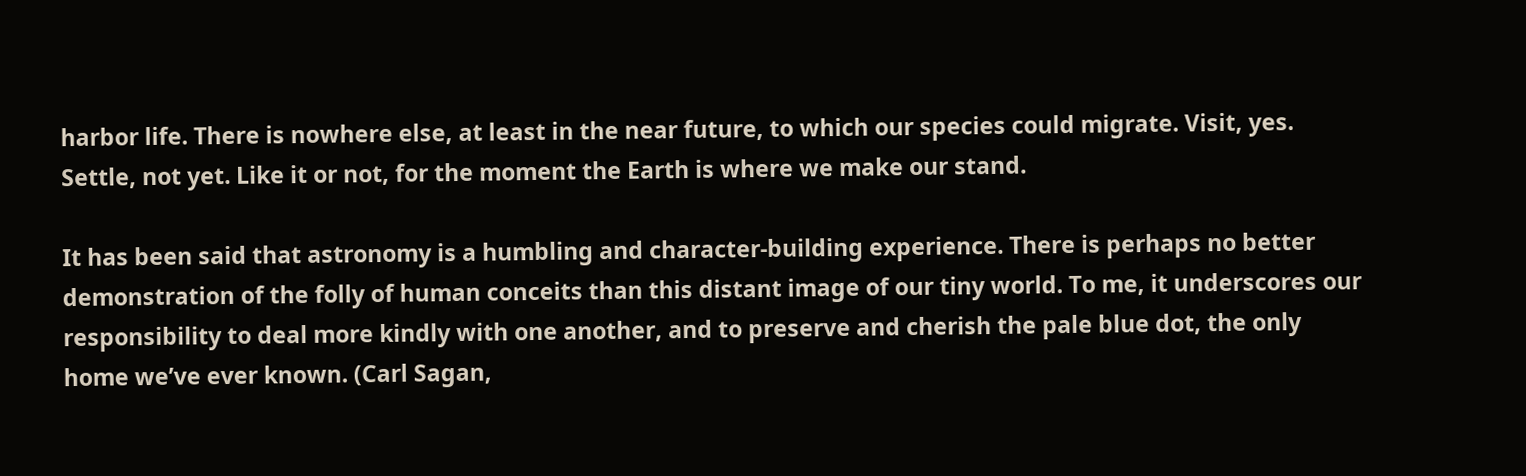harbor life. There is nowhere else, at least in the near future, to which our species could migrate. Visit, yes. Settle, not yet. Like it or not, for the moment the Earth is where we make our stand.

It has been said that astronomy is a humbling and character-building experience. There is perhaps no better demonstration of the folly of human conceits than this distant image of our tiny world. To me, it underscores our responsibility to deal more kindly with one another, and to preserve and cherish the pale blue dot, the only home we’ve ever known. (Carl Sagan,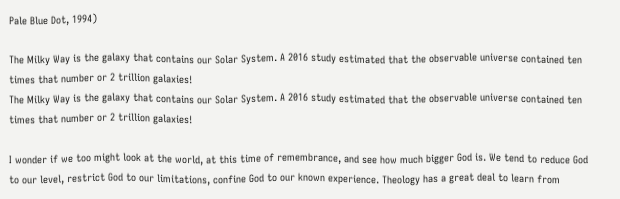Pale Blue Dot, 1994)

The Milky Way is the galaxy that contains our Solar System. A 2016 study estimated that the observable universe contained ten times that number or 2 trillion galaxies!
The Milky Way is the galaxy that contains our Solar System. A 2016 study estimated that the observable universe contained ten times that number or 2 trillion galaxies!

I wonder if we too might look at the world, at this time of remembrance, and see how much bigger God is. We tend to reduce God to our level, restrict God to our limitations, confine God to our known experience. Theology has a great deal to learn from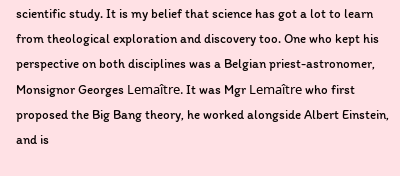scientific study. It is my belief that science has got a lot to learn from theological exploration and discovery too. One who kept his perspective on both disciplines was a Belgian priest-astronomer, Monsignor Georges Lemaître. It was Mgr Lemaître who first proposed the Big Bang theory, he worked alongside Albert Einstein, and is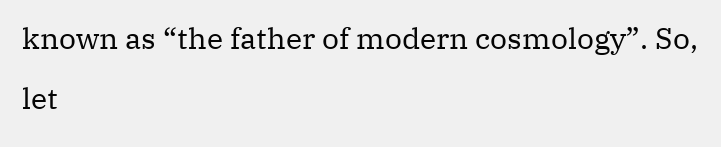known as “the father of modern cosmology”. So, let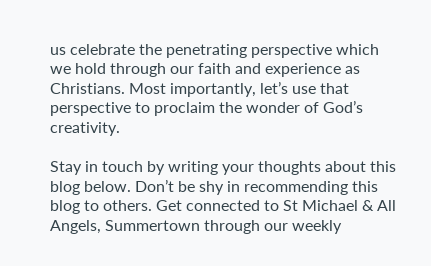us celebrate the penetrating perspective which we hold through our faith and experience as Christians. Most importantly, let’s use that perspective to proclaim the wonder of God’s creativity.

Stay in touch by writing your thoughts about this blog below. Don’t be shy in recommending this blog to others. Get connected to St Michael & All Angels, Summertown through our weekly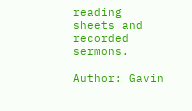reading sheets and recorded sermons.

Author: Gavin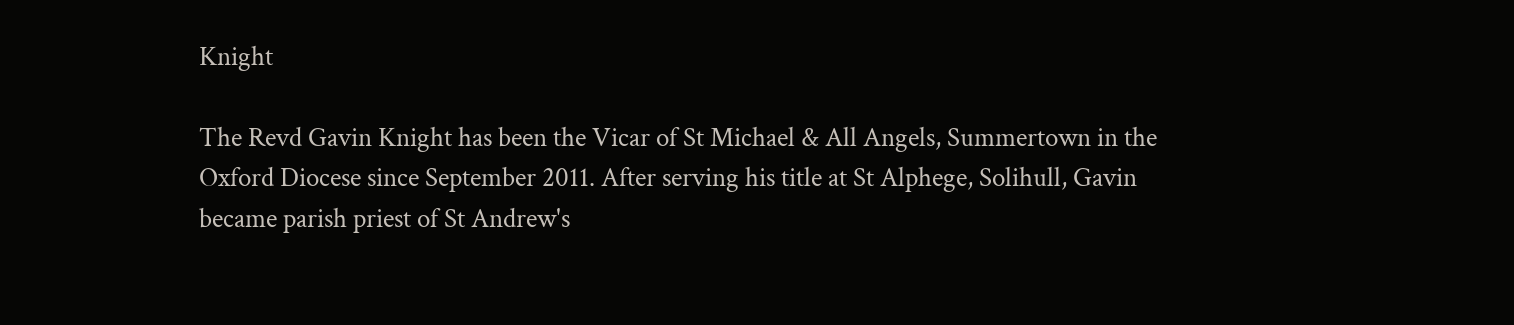Knight

The Revd Gavin Knight has been the Vicar of St Michael & All Angels, Summertown in the Oxford Diocese since September 2011. After serving his title at St Alphege, Solihull, Gavin became parish priest of St Andrew's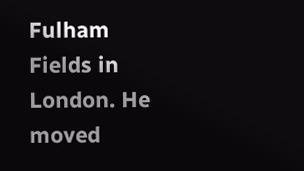Fulham Fields in London. He moved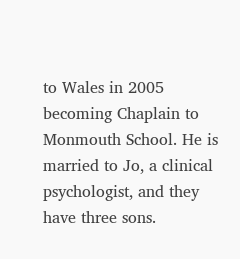to Wales in 2005 becoming Chaplain to Monmouth School. He is married to Jo, a clinical psychologist, and they have three sons.